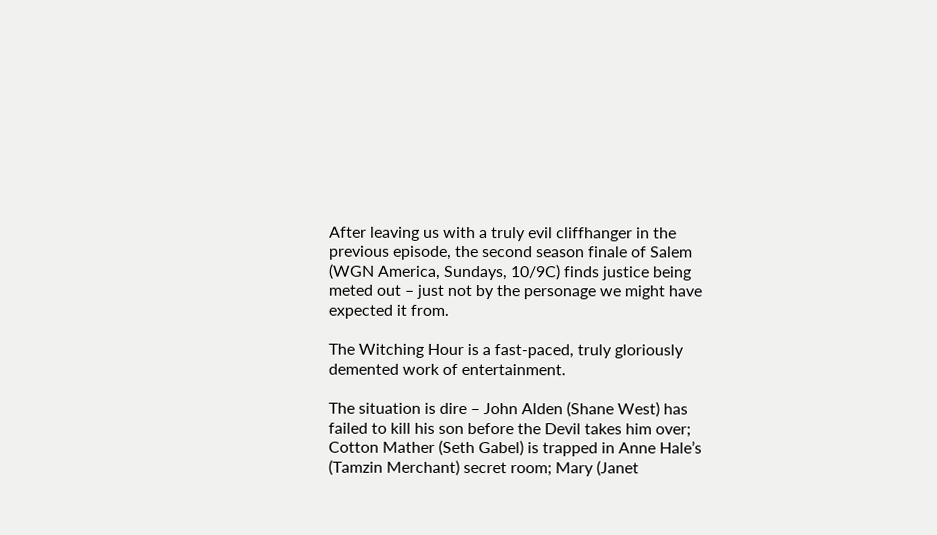After leaving us with a truly evil cliffhanger in the previous episode, the second season finale of Salem (WGN America, Sundays, 10/9C) finds justice being meted out – just not by the personage we might have expected it from.

The Witching Hour is a fast-paced, truly gloriously demented work of entertainment.

The situation is dire – John Alden (Shane West) has failed to kill his son before the Devil takes him over; Cotton Mather (Seth Gabel) is trapped in Anne Hale’s (Tamzin Merchant) secret room; Mary (Janet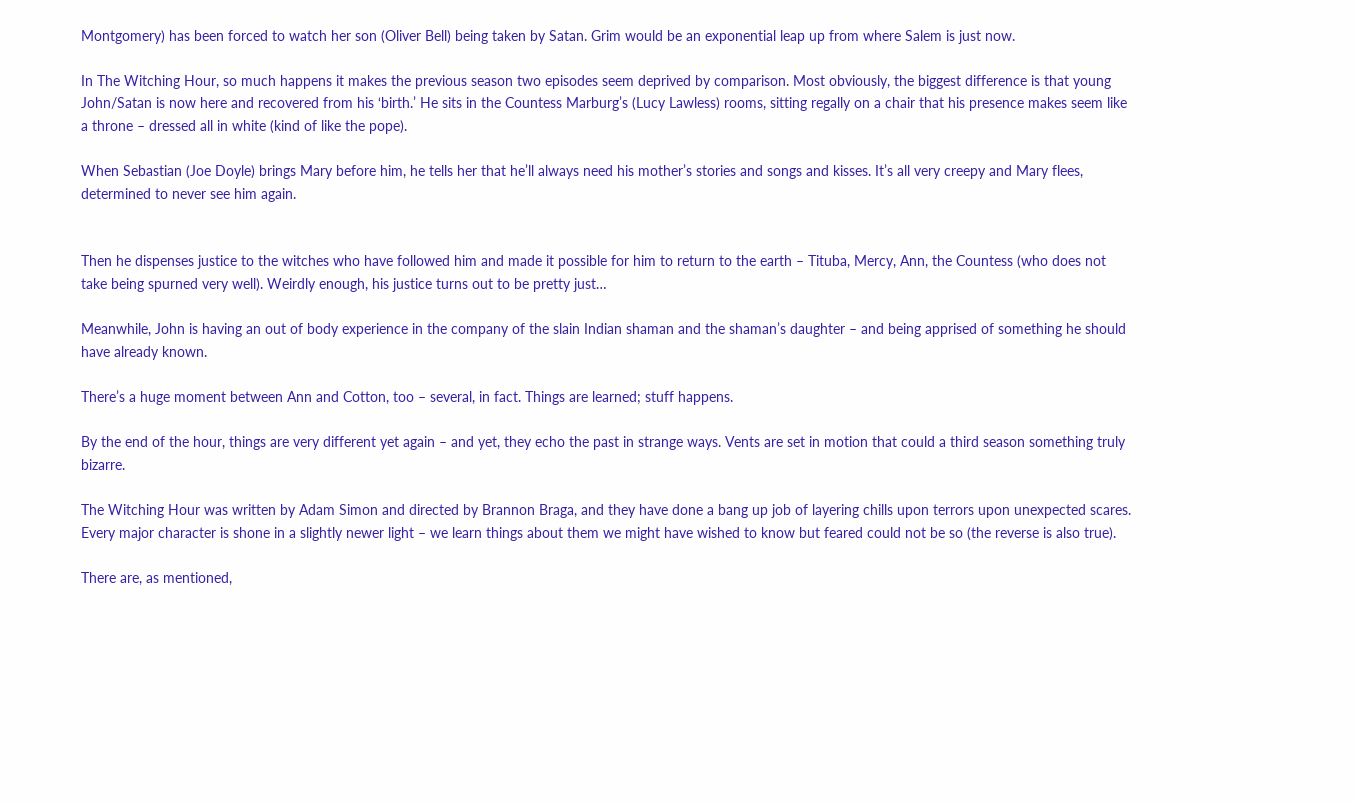Montgomery) has been forced to watch her son (Oliver Bell) being taken by Satan. Grim would be an exponential leap up from where Salem is just now.

In The Witching Hour, so much happens it makes the previous season two episodes seem deprived by comparison. Most obviously, the biggest difference is that young John/Satan is now here and recovered from his ‘birth.’ He sits in the Countess Marburg’s (Lucy Lawless) rooms, sitting regally on a chair that his presence makes seem like a throne – dressed all in white (kind of like the pope).

When Sebastian (Joe Doyle) brings Mary before him, he tells her that he’ll always need his mother’s stories and songs and kisses. It’s all very creepy and Mary flees, determined to never see him again.


Then he dispenses justice to the witches who have followed him and made it possible for him to return to the earth – Tituba, Mercy, Ann, the Countess (who does not take being spurned very well). Weirdly enough, his justice turns out to be pretty just…

Meanwhile, John is having an out of body experience in the company of the slain Indian shaman and the shaman’s daughter – and being apprised of something he should have already known.

There’s a huge moment between Ann and Cotton, too – several, in fact. Things are learned; stuff happens.

By the end of the hour, things are very different yet again – and yet, they echo the past in strange ways. Vents are set in motion that could a third season something truly bizarre.

The Witching Hour was written by Adam Simon and directed by Brannon Braga, and they have done a bang up job of layering chills upon terrors upon unexpected scares. Every major character is shone in a slightly newer light – we learn things about them we might have wished to know but feared could not be so (the reverse is also true).

There are, as mentioned,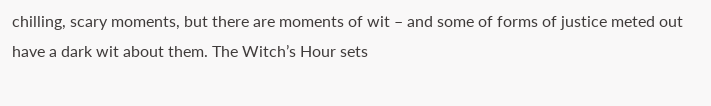chilling, scary moments, but there are moments of wit – and some of forms of justice meted out have a dark wit about them. The Witch’s Hour sets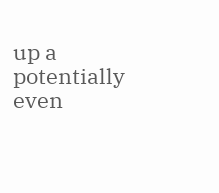up a potentially even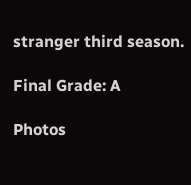stranger third season.

Final Grade: A

Photos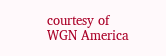courtesy of WGN America